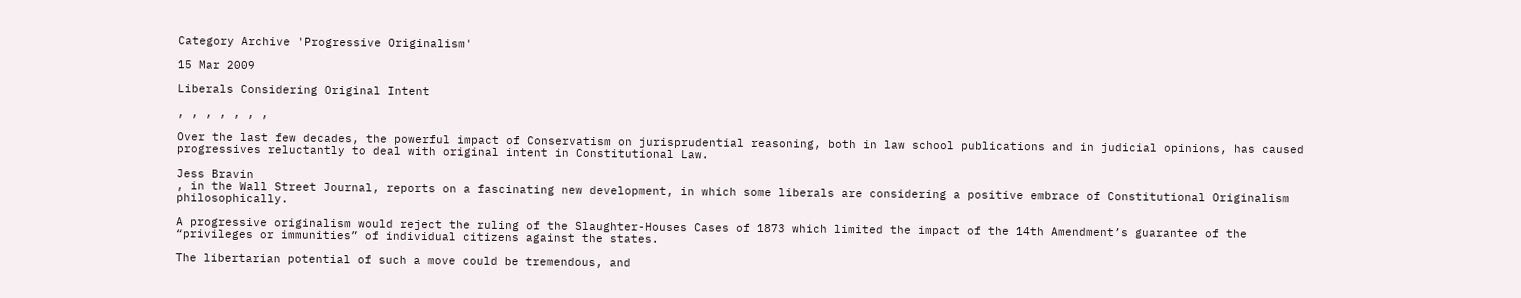Category Archive 'Progressive Originalism'

15 Mar 2009

Liberals Considering Original Intent

, , , , , , ,

Over the last few decades, the powerful impact of Conservatism on jurisprudential reasoning, both in law school publications and in judicial opinions, has caused progressives reluctantly to deal with original intent in Constitutional Law.

Jess Bravin
, in the Wall Street Journal, reports on a fascinating new development, in which some liberals are considering a positive embrace of Constitutional Originalism philosophically.

A progressive originalism would reject the ruling of the Slaughter-Houses Cases of 1873 which limited the impact of the 14th Amendment’s guarantee of the “privileges or immunities” of individual citizens against the states.

The libertarian potential of such a move could be tremendous, and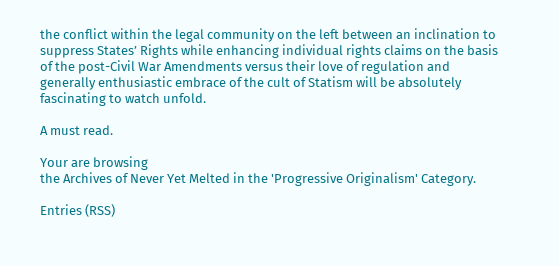the conflict within the legal community on the left between an inclination to suppress States’ Rights while enhancing individual rights claims on the basis of the post-Civil War Amendments versus their love of regulation and generally enthusiastic embrace of the cult of Statism will be absolutely fascinating to watch unfold.

A must read.

Your are browsing
the Archives of Never Yet Melted in the 'Progressive Originalism' Category.

Entries (RSS)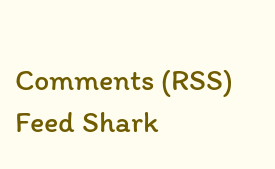Comments (RSS)
Feed Shark